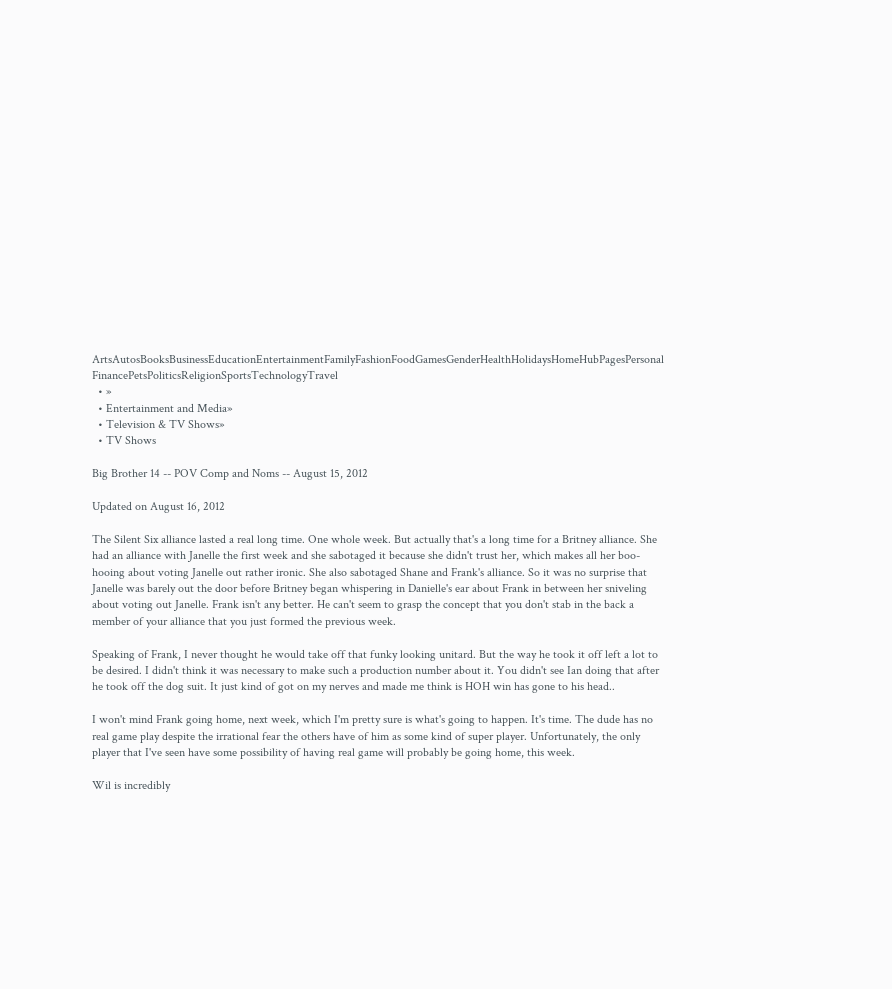ArtsAutosBooksBusinessEducationEntertainmentFamilyFashionFoodGamesGenderHealthHolidaysHomeHubPagesPersonal FinancePetsPoliticsReligionSportsTechnologyTravel
  • »
  • Entertainment and Media»
  • Television & TV Shows»
  • TV Shows

Big Brother 14 -- POV Comp and Noms -- August 15, 2012

Updated on August 16, 2012

The Silent Six alliance lasted a real long time. One whole week. But actually that's a long time for a Britney alliance. She had an alliance with Janelle the first week and she sabotaged it because she didn't trust her, which makes all her boo-hooing about voting Janelle out rather ironic. She also sabotaged Shane and Frank's alliance. So it was no surprise that Janelle was barely out the door before Britney began whispering in Danielle's ear about Frank in between her sniveling about voting out Janelle. Frank isn't any better. He can't seem to grasp the concept that you don't stab in the back a member of your alliance that you just formed the previous week.

Speaking of Frank, I never thought he would take off that funky looking unitard. But the way he took it off left a lot to be desired. I didn't think it was necessary to make such a production number about it. You didn't see Ian doing that after he took off the dog suit. It just kind of got on my nerves and made me think is HOH win has gone to his head..

I won't mind Frank going home, next week, which I'm pretty sure is what's going to happen. It's time. The dude has no real game play despite the irrational fear the others have of him as some kind of super player. Unfortunately, the only player that I've seen have some possibility of having real game will probably be going home, this week.

Wil is incredibly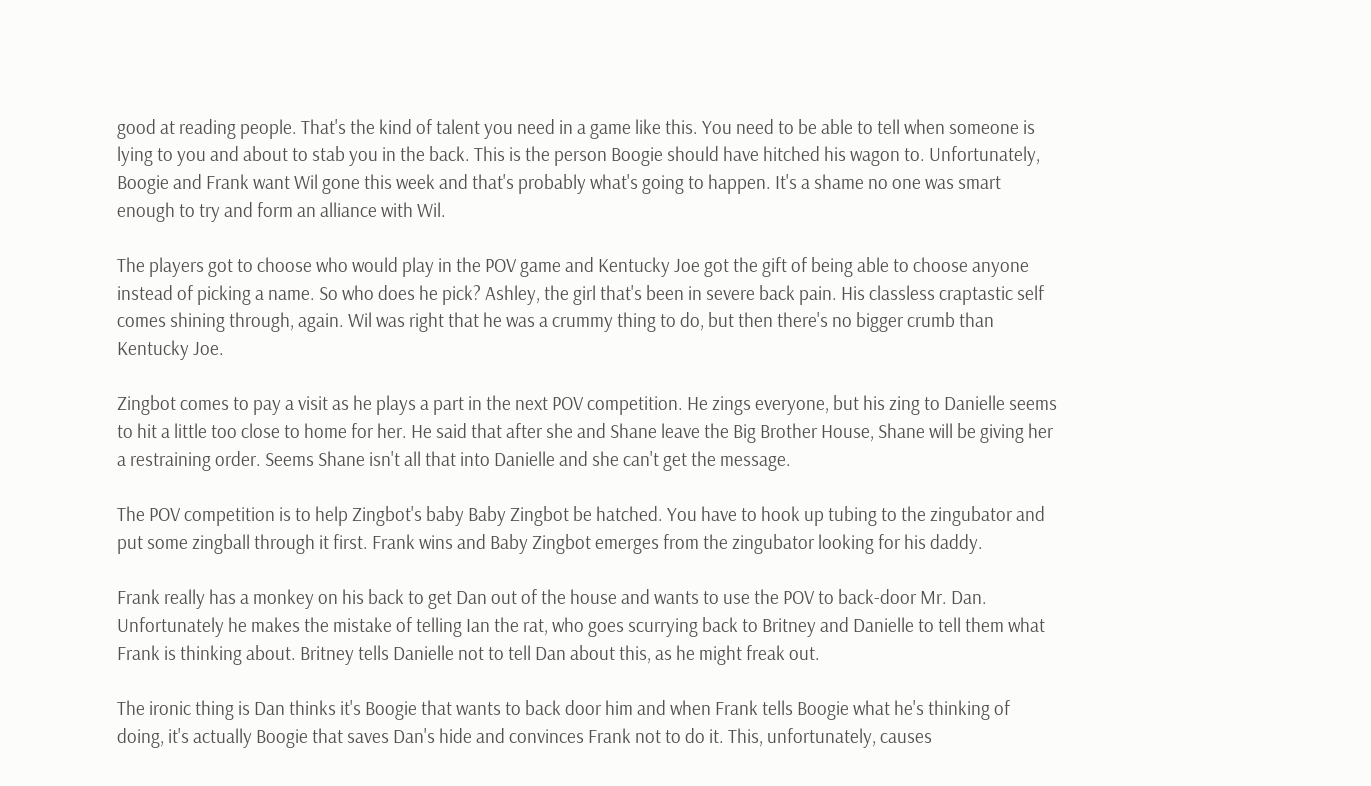good at reading people. That's the kind of talent you need in a game like this. You need to be able to tell when someone is lying to you and about to stab you in the back. This is the person Boogie should have hitched his wagon to. Unfortunately, Boogie and Frank want Wil gone this week and that's probably what's going to happen. It's a shame no one was smart enough to try and form an alliance with Wil.

The players got to choose who would play in the POV game and Kentucky Joe got the gift of being able to choose anyone instead of picking a name. So who does he pick? Ashley, the girl that's been in severe back pain. His classless craptastic self comes shining through, again. Wil was right that he was a crummy thing to do, but then there's no bigger crumb than Kentucky Joe.

Zingbot comes to pay a visit as he plays a part in the next POV competition. He zings everyone, but his zing to Danielle seems to hit a little too close to home for her. He said that after she and Shane leave the Big Brother House, Shane will be giving her a restraining order. Seems Shane isn't all that into Danielle and she can't get the message.

The POV competition is to help Zingbot's baby Baby Zingbot be hatched. You have to hook up tubing to the zingubator and put some zingball through it first. Frank wins and Baby Zingbot emerges from the zingubator looking for his daddy.

Frank really has a monkey on his back to get Dan out of the house and wants to use the POV to back-door Mr. Dan. Unfortunately he makes the mistake of telling Ian the rat, who goes scurrying back to Britney and Danielle to tell them what Frank is thinking about. Britney tells Danielle not to tell Dan about this, as he might freak out.

The ironic thing is Dan thinks it's Boogie that wants to back door him and when Frank tells Boogie what he's thinking of doing, it's actually Boogie that saves Dan's hide and convinces Frank not to do it. This, unfortunately, causes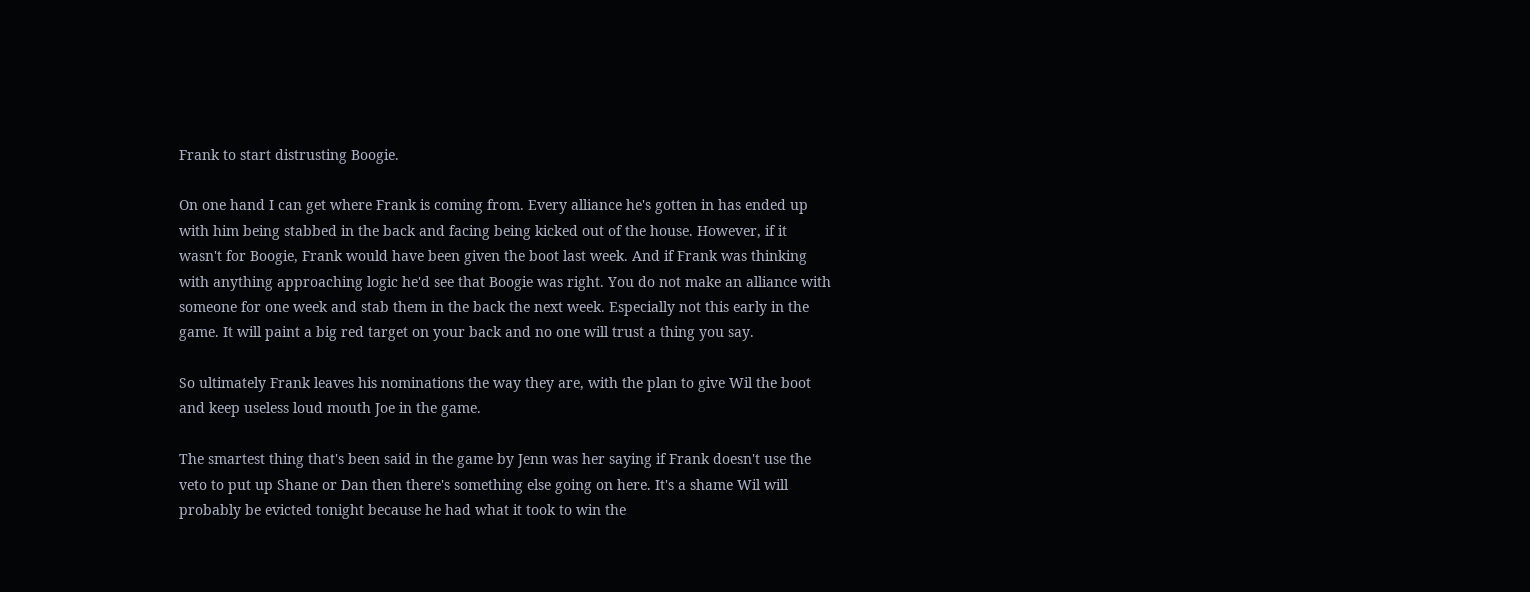Frank to start distrusting Boogie.

On one hand I can get where Frank is coming from. Every alliance he's gotten in has ended up with him being stabbed in the back and facing being kicked out of the house. However, if it wasn't for Boogie, Frank would have been given the boot last week. And if Frank was thinking with anything approaching logic he'd see that Boogie was right. You do not make an alliance with someone for one week and stab them in the back the next week. Especially not this early in the game. It will paint a big red target on your back and no one will trust a thing you say.

So ultimately Frank leaves his nominations the way they are, with the plan to give Wil the boot and keep useless loud mouth Joe in the game.

The smartest thing that's been said in the game by Jenn was her saying if Frank doesn't use the veto to put up Shane or Dan then there's something else going on here. It's a shame Wil will probably be evicted tonight because he had what it took to win the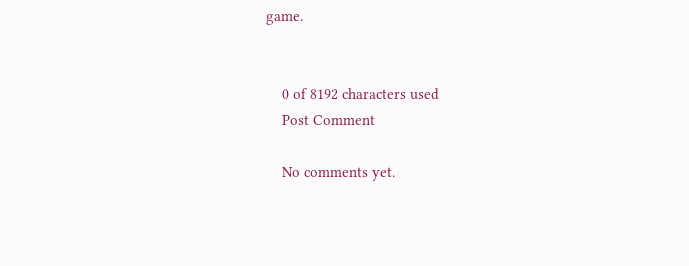game.


    0 of 8192 characters used
    Post Comment

    No comments yet.